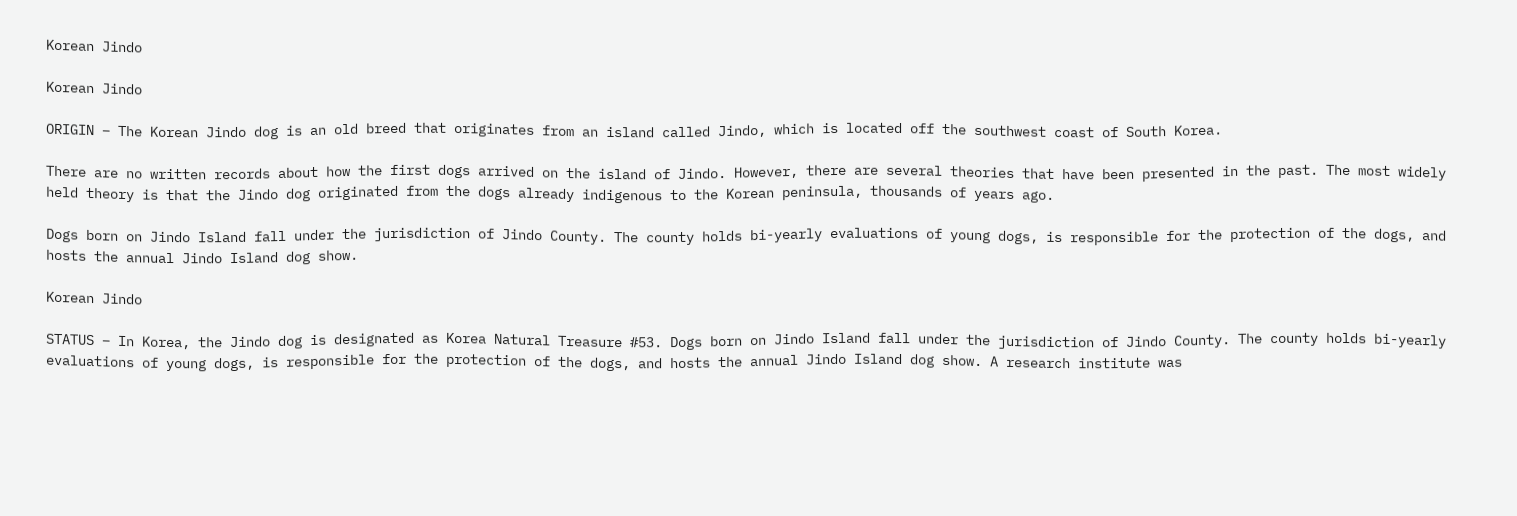Korean Jindo

Korean Jindo

ORIGIN – The Korean Jindo dog is an old breed that originates from an island called Jindo, which is located off the southwest coast of South Korea.

There are no written records about how the first dogs arrived on the island of Jindo. However, there are several theories that have been presented in the past. The most widely held theory is that the Jindo dog originated from the dogs already indigenous to the Korean peninsula, thousands of years ago.

Dogs born on Jindo Island fall under the jurisdiction of Jindo County. The county holds bi-yearly evaluations of young dogs, is responsible for the protection of the dogs, and hosts the annual Jindo Island dog show.

Korean Jindo

STATUS – In Korea, the Jindo dog is designated as Korea Natural Treasure #53. Dogs born on Jindo Island fall under the jurisdiction of Jindo County. The county holds bi-yearly evaluations of young dogs, is responsible for the protection of the dogs, and hosts the annual Jindo Island dog show. A research institute was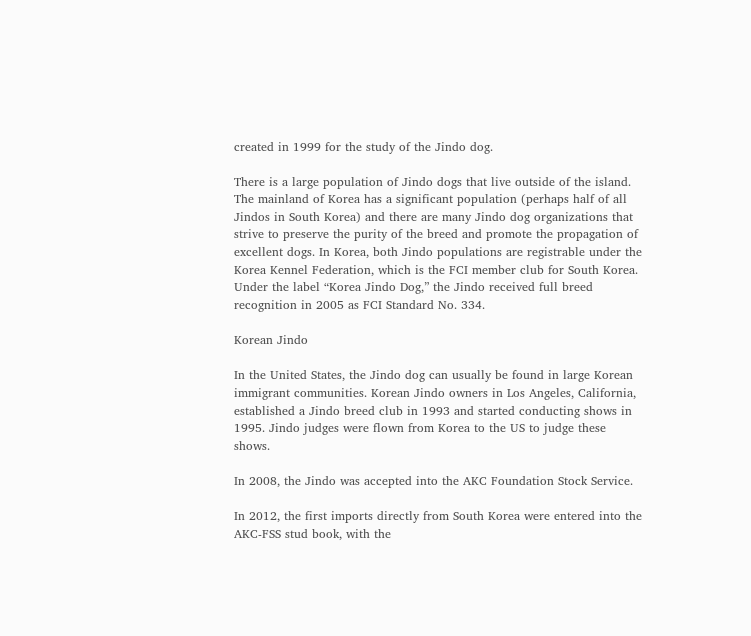created in 1999 for the study of the Jindo dog.

There is a large population of Jindo dogs that live outside of the island. The mainland of Korea has a significant population (perhaps half of all Jindos in South Korea) and there are many Jindo dog organizations that strive to preserve the purity of the breed and promote the propagation of excellent dogs. In Korea, both Jindo populations are registrable under the Korea Kennel Federation, which is the FCI member club for South Korea. Under the label “Korea Jindo Dog,” the Jindo received full breed recognition in 2005 as FCI Standard No. 334.

Korean Jindo

In the United States, the Jindo dog can usually be found in large Korean immigrant communities. Korean Jindo owners in Los Angeles, California, established a Jindo breed club in 1993 and started conducting shows in 1995. Jindo judges were flown from Korea to the US to judge these shows.

In 2008, the Jindo was accepted into the AKC Foundation Stock Service.

In 2012, the first imports directly from South Korea were entered into the AKC-FSS stud book, with the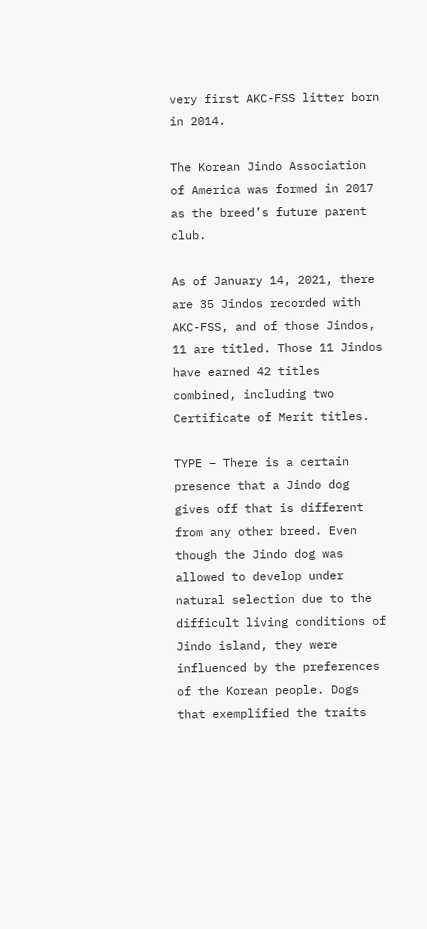very first AKC-FSS litter born in 2014.

The Korean Jindo Association of America was formed in 2017 as the breed’s future parent club.

As of January 14, 2021, there are 35 Jindos recorded with AKC-FSS, and of those Jindos, 11 are titled. Those 11 Jindos have earned 42 titles combined, including two Certificate of Merit titles.

TYPE – There is a certain presence that a Jindo dog gives off that is different from any other breed. Even though the Jindo dog was allowed to develop under natural selection due to the difficult living conditions of Jindo island, they were influenced by the preferences of the Korean people. Dogs that exemplified the traits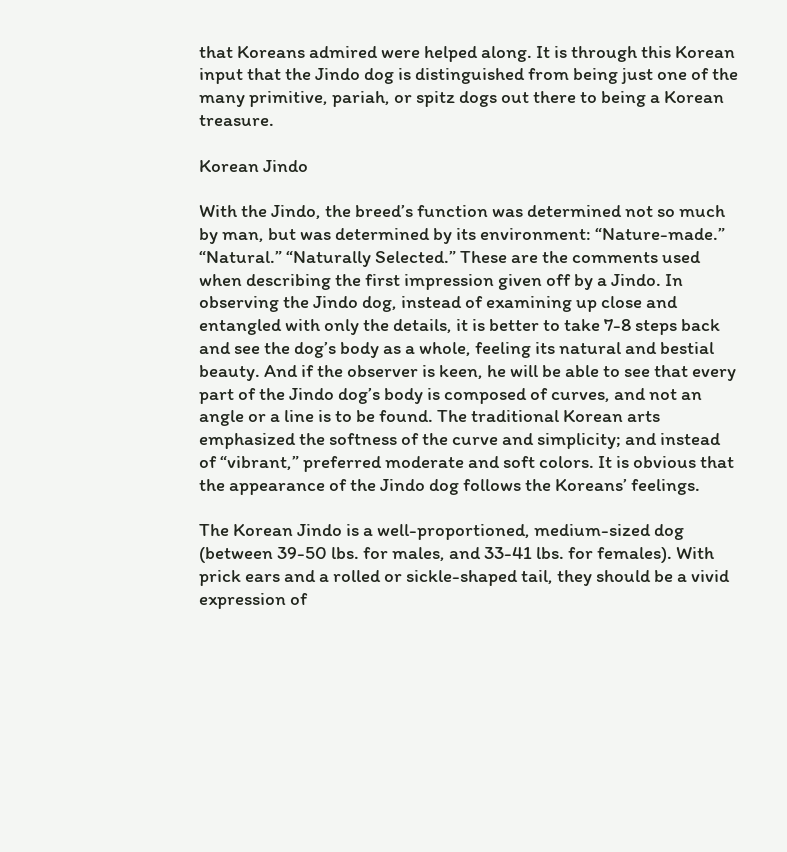that Koreans admired were helped along. It is through this Korean input that the Jindo dog is distinguished from being just one of the many primitive, pariah, or spitz dogs out there to being a Korean treasure.

Korean Jindo

With the Jindo, the breed’s function was determined not so much by man, but was determined by its environment: “Nature-made.” “Natural.” “Naturally Selected.” These are the comments used when describing the first impression given off by a Jindo. In observing the Jindo dog, instead of examining up close and entangled with only the details, it is better to take 7-8 steps back and see the dog’s body as a whole, feeling its natural and bestial beauty. And if the observer is keen, he will be able to see that every part of the Jindo dog’s body is composed of curves, and not an angle or a line is to be found. The traditional Korean arts emphasized the softness of the curve and simplicity; and instead of “vibrant,” preferred moderate and soft colors. It is obvious that the appearance of the Jindo dog follows the Koreans’ feelings.

The Korean Jindo is a well-proportioned, medium-sized dog (between 39-50 lbs. for males, and 33-41 lbs. for females). With prick ears and a rolled or sickle-shaped tail, they should be a vivid expression of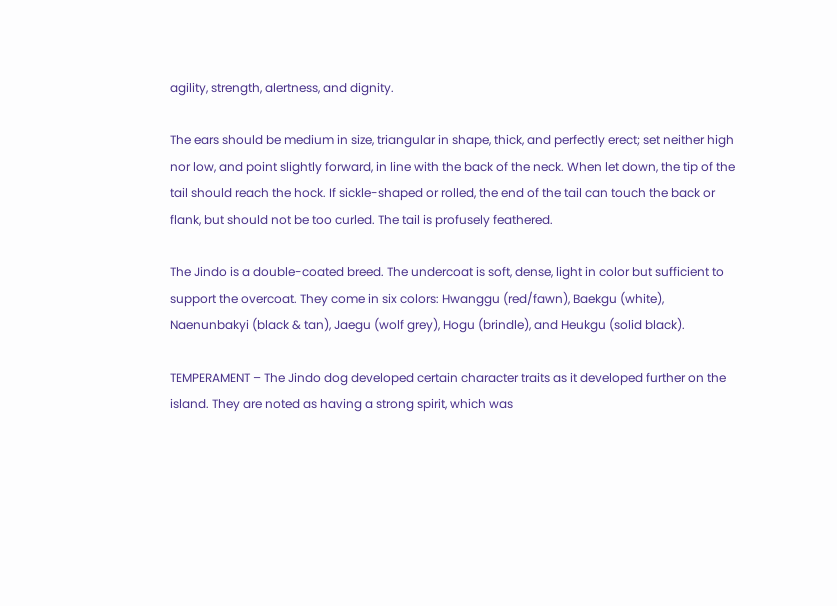agility, strength, alertness, and dignity.

The ears should be medium in size, triangular in shape, thick, and perfectly erect; set neither high nor low, and point slightly forward, in line with the back of the neck. When let down, the tip of the tail should reach the hock. If sickle-shaped or rolled, the end of the tail can touch the back or flank, but should not be too curled. The tail is profusely feathered.

The Jindo is a double-coated breed. The undercoat is soft, dense, light in color but sufficient to support the overcoat. They come in six colors: Hwanggu (red/fawn), Baekgu (white), Naenunbakyi (black & tan), Jaegu (wolf grey), Hogu (brindle), and Heukgu (solid black).

TEMPERAMENT – The Jindo dog developed certain character traits as it developed further on the island. They are noted as having a strong spirit, which was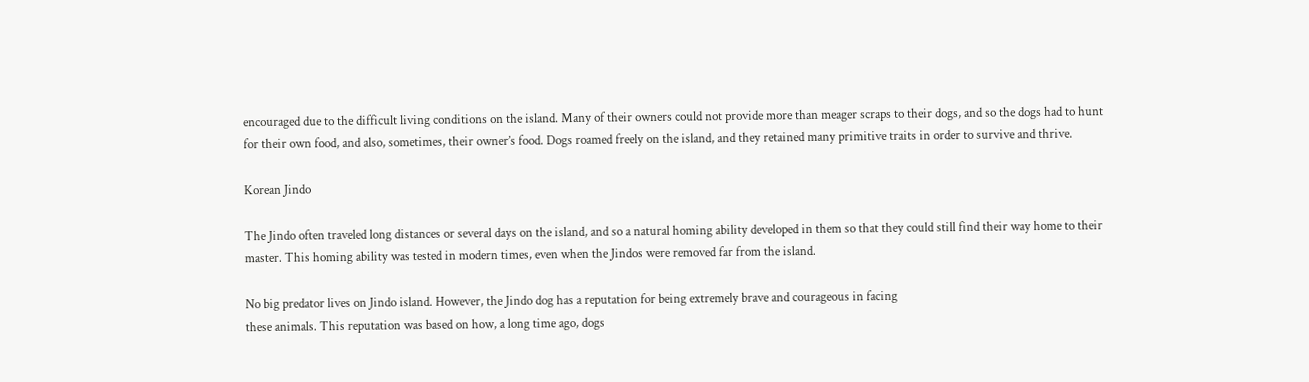encouraged due to the difficult living conditions on the island. Many of their owners could not provide more than meager scraps to their dogs, and so the dogs had to hunt for their own food, and also, sometimes, their owner’s food. Dogs roamed freely on the island, and they retained many primitive traits in order to survive and thrive.

Korean Jindo

The Jindo often traveled long distances or several days on the island, and so a natural homing ability developed in them so that they could still find their way home to their master. This homing ability was tested in modern times, even when the Jindos were removed far from the island.

No big predator lives on Jindo island. However, the Jindo dog has a reputation for being extremely brave and courageous in facing
these animals. This reputation was based on how, a long time ago, dogs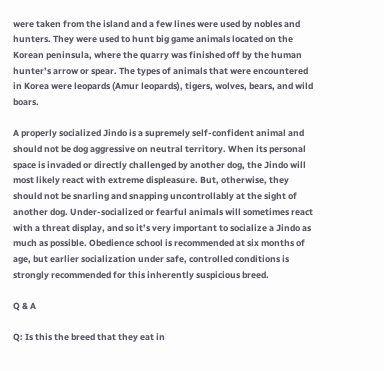were taken from the island and a few lines were used by nobles and hunters. They were used to hunt big game animals located on the Korean peninsula, where the quarry was finished off by the human hunter’s arrow or spear. The types of animals that were encountered in Korea were leopards (Amur leopards), tigers, wolves, bears, and wild boars.

A properly socialized Jindo is a supremely self-confident animal and should not be dog aggressive on neutral territory. When its personal space is invaded or directly challenged by another dog, the Jindo will most likely react with extreme displeasure. But, otherwise, they should not be snarling and snapping uncontrollably at the sight of another dog. Under-socialized or fearful animals will sometimes react with a threat display, and so it’s very important to socialize a Jindo as much as possible. Obedience school is recommended at six months of age, but earlier socialization under safe, controlled conditions is strongly recommended for this inherently suspicious breed.

Q & A

Q: Is this the breed that they eat in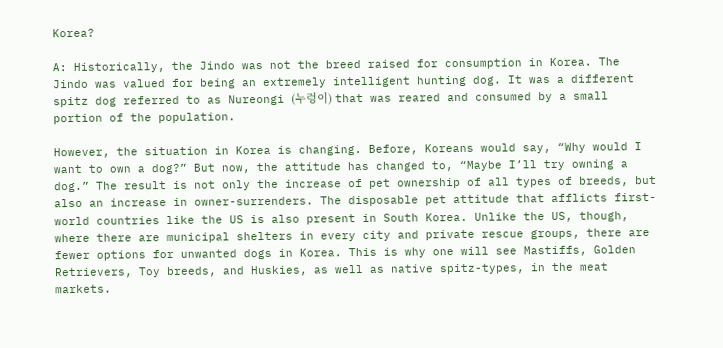Korea?

A: Historically, the Jindo was not the breed raised for consumption in Korea. The Jindo was valued for being an extremely intelligent hunting dog. It was a different spitz dog referred to as Nureongi (누렁이) that was reared and consumed by a small portion of the population.

However, the situation in Korea is changing. Before, Koreans would say, “Why would I want to own a dog?” But now, the attitude has changed to, “Maybe I’ll try owning a dog.” The result is not only the increase of pet ownership of all types of breeds, but also an increase in owner-surrenders. The disposable pet attitude that afflicts first-world countries like the US is also present in South Korea. Unlike the US, though, where there are municipal shelters in every city and private rescue groups, there are fewer options for unwanted dogs in Korea. This is why one will see Mastiffs, Golden Retrievers, Toy breeds, and Huskies, as well as native spitz-types, in the meat markets.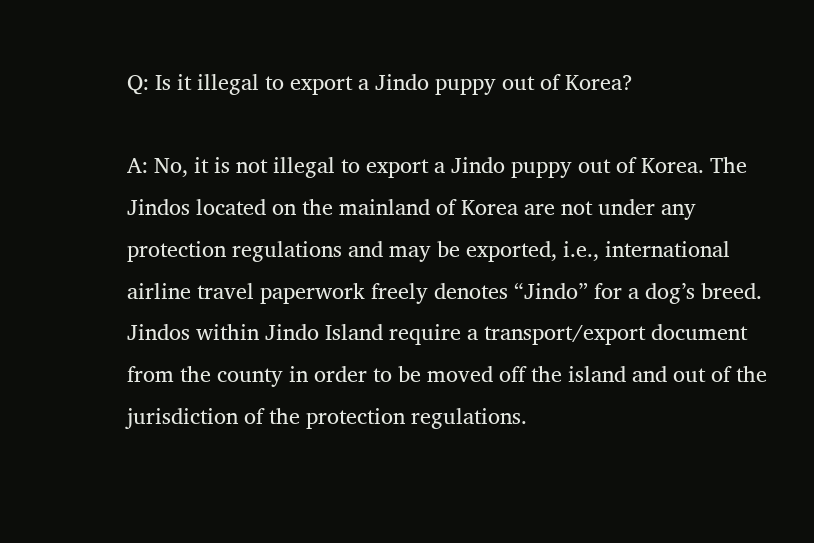Q: Is it illegal to export a Jindo puppy out of Korea?

A: No, it is not illegal to export a Jindo puppy out of Korea. The Jindos located on the mainland of Korea are not under any protection regulations and may be exported, i.e., international airline travel paperwork freely denotes “Jindo” for a dog’s breed. Jindos within Jindo Island require a transport/export document from the county in order to be moved off the island and out of the jurisdiction of the protection regulations.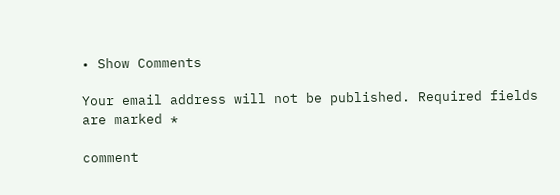• Show Comments

Your email address will not be published. Required fields are marked *

comment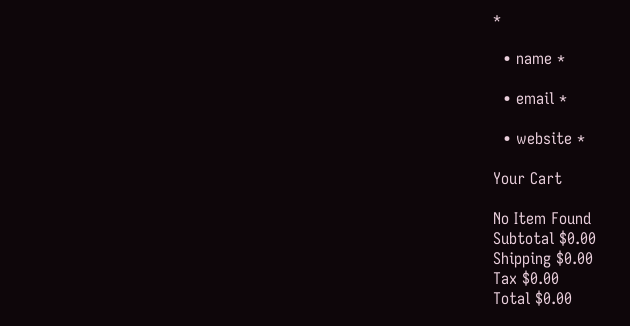*

  • name *

  • email *

  • website *

Your Cart

No Item Found
Subtotal $0.00
Shipping $0.00
Tax $0.00
Total $0.00